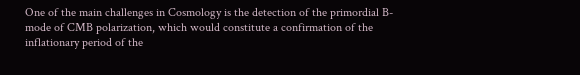One of the main challenges in Cosmology is the detection of the primordial B-mode of CMB polarization, which would constitute a confirmation of the inflationary period of the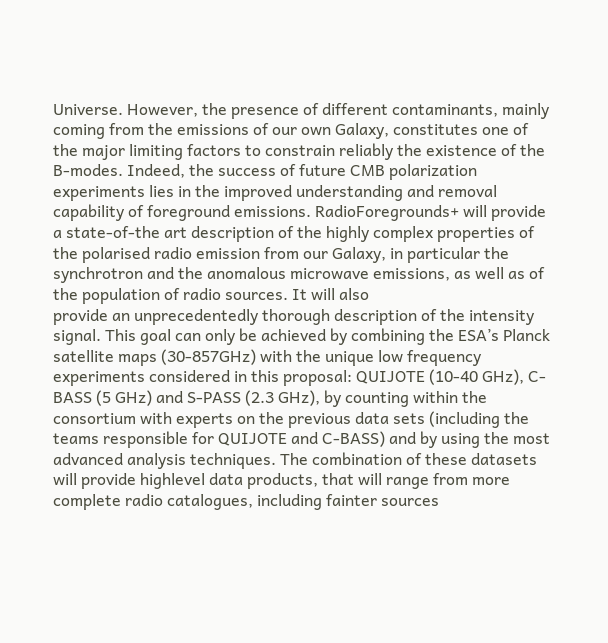Universe. However, the presence of different contaminants, mainly coming from the emissions of our own Galaxy, constitutes one of the major limiting factors to constrain reliably the existence of the B-modes. Indeed, the success of future CMB polarization experiments lies in the improved understanding and removal capability of foreground emissions. RadioForegrounds+ will provide a state-of-the art description of the highly complex properties of the polarised radio emission from our Galaxy, in particular the synchrotron and the anomalous microwave emissions, as well as of the population of radio sources. It will also
provide an unprecedentedly thorough description of the intensity signal. This goal can only be achieved by combining the ESA’s Planck satellite maps (30-857GHz) with the unique low frequency experiments considered in this proposal: QUIJOTE (10-40 GHz), C-BASS (5 GHz) and S-PASS (2.3 GHz), by counting within the consortium with experts on the previous data sets (including the teams responsible for QUIJOTE and C-BASS) and by using the most advanced analysis techniques. The combination of these datasets will provide highlevel data products, that will range from more complete radio catalogues, including fainter sources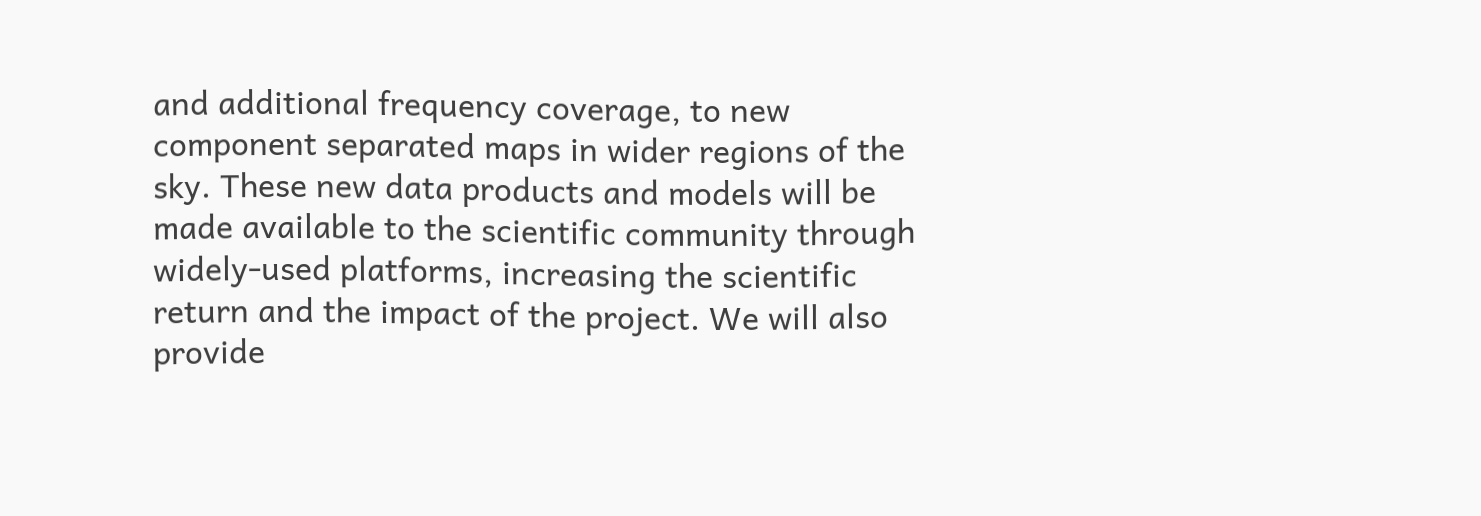and additional frequency coverage, to new component separated maps in wider regions of the sky. These new data products and models will be made available to the scientific community through widely-used platforms, increasing the scientific return and the impact of the project. We will also provide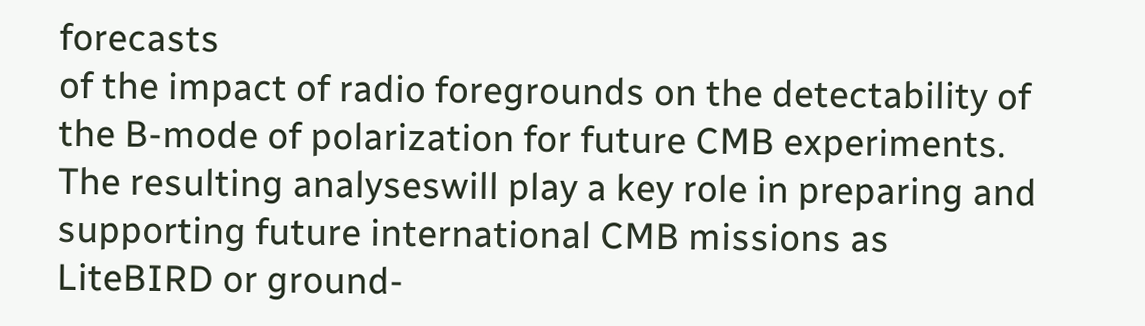forecasts
of the impact of radio foregrounds on the detectability of the B-mode of polarization for future CMB experiments. The resulting analyseswill play a key role in preparing and supporting future international CMB missions as LiteBIRD or ground-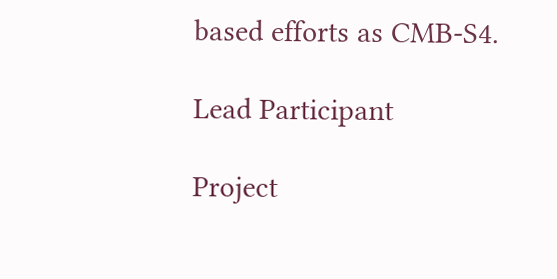based efforts as CMB-S4.

Lead Participant

Project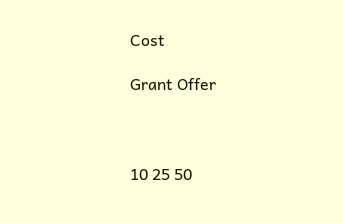Cost

Grant Offer



10 25 50